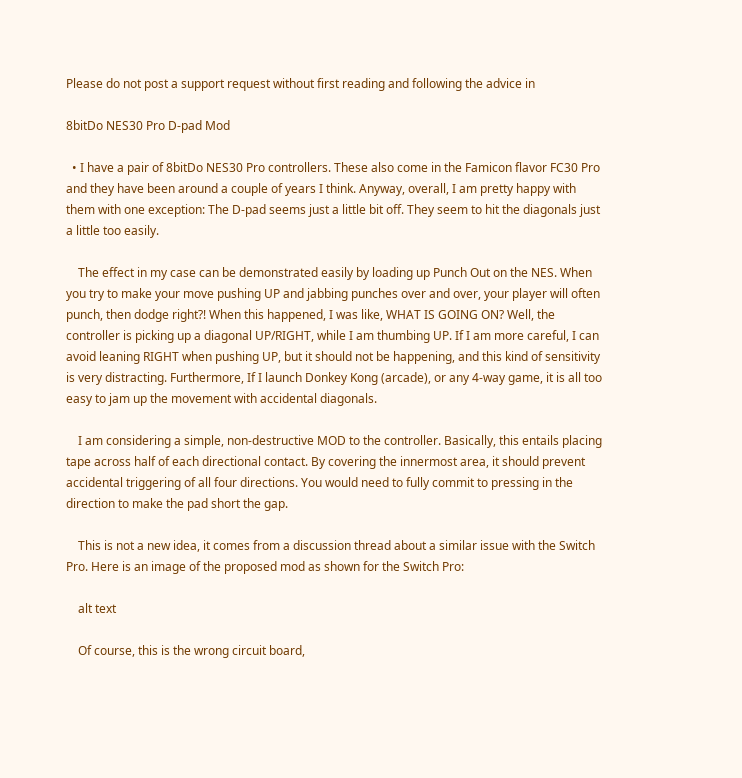Please do not post a support request without first reading and following the advice in

8bitDo NES30 Pro D-pad Mod

  • I have a pair of 8bitDo NES30 Pro controllers. These also come in the Famicon flavor FC30 Pro and they have been around a couple of years I think. Anyway, overall, I am pretty happy with them with one exception: The D-pad seems just a little bit off. They seem to hit the diagonals just a little too easily.

    The effect in my case can be demonstrated easily by loading up Punch Out on the NES. When you try to make your move pushing UP and jabbing punches over and over, your player will often punch, then dodge right?! When this happened, I was like, WHAT IS GOING ON? Well, the controller is picking up a diagonal UP/RIGHT, while I am thumbing UP. If I am more careful, I can avoid leaning RIGHT when pushing UP, but it should not be happening, and this kind of sensitivity is very distracting. Furthermore, If I launch Donkey Kong (arcade), or any 4-way game, it is all too easy to jam up the movement with accidental diagonals.

    I am considering a simple, non-destructive MOD to the controller. Basically, this entails placing tape across half of each directional contact. By covering the innermost area, it should prevent accidental triggering of all four directions. You would need to fully commit to pressing in the direction to make the pad short the gap.

    This is not a new idea, it comes from a discussion thread about a similar issue with the Switch Pro. Here is an image of the proposed mod as shown for the Switch Pro:

    alt text

    Of course, this is the wrong circuit board,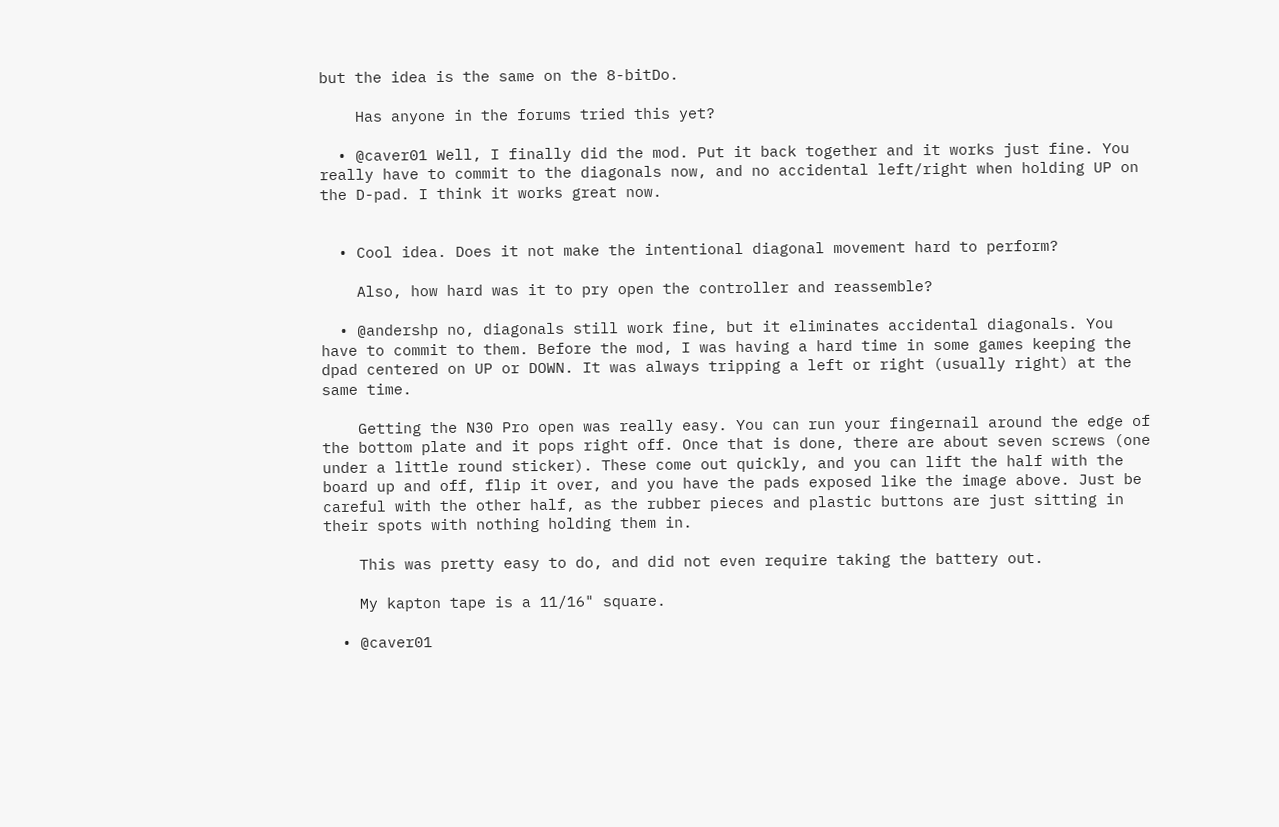but the idea is the same on the 8-bitDo.

    Has anyone in the forums tried this yet?

  • @caver01 Well, I finally did the mod. Put it back together and it works just fine. You really have to commit to the diagonals now, and no accidental left/right when holding UP on the D-pad. I think it works great now.


  • Cool idea. Does it not make the intentional diagonal movement hard to perform?

    Also, how hard was it to pry open the controller and reassemble?

  • @andershp no, diagonals still work fine, but it eliminates accidental diagonals. You have to commit to them. Before the mod, I was having a hard time in some games keeping the dpad centered on UP or DOWN. It was always tripping a left or right (usually right) at the same time.

    Getting the N30 Pro open was really easy. You can run your fingernail around the edge of the bottom plate and it pops right off. Once that is done, there are about seven screws (one under a little round sticker). These come out quickly, and you can lift the half with the board up and off, flip it over, and you have the pads exposed like the image above. Just be careful with the other half, as the rubber pieces and plastic buttons are just sitting in their spots with nothing holding them in.

    This was pretty easy to do, and did not even require taking the battery out.

    My kapton tape is a 11/16" square.

  • @caver01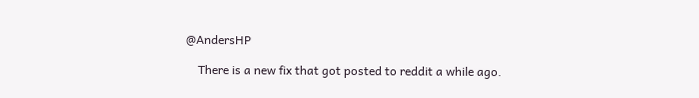@AndersHP

    There is a new fix that got posted to reddit a while ago.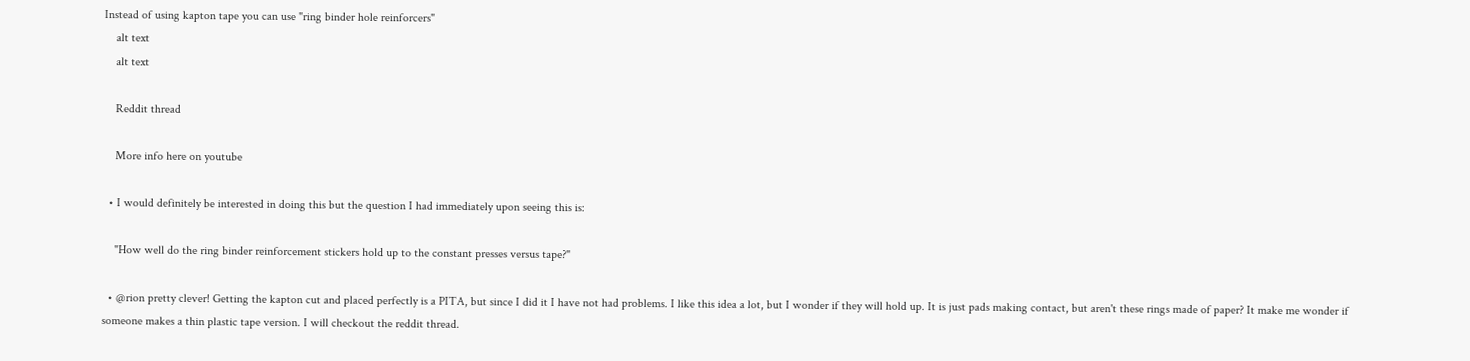Instead of using kapton tape you can use "ring binder hole reinforcers"
    alt text
    alt text

    Reddit thread

    More info here on youtube

  • I would definitely be interested in doing this but the question I had immediately upon seeing this is:

    "How well do the ring binder reinforcement stickers hold up to the constant presses versus tape?"

  • @rion pretty clever! Getting the kapton cut and placed perfectly is a PITA, but since I did it I have not had problems. I like this idea a lot, but I wonder if they will hold up. It is just pads making contact, but aren't these rings made of paper? It make me wonder if someone makes a thin plastic tape version. I will checkout the reddit thread.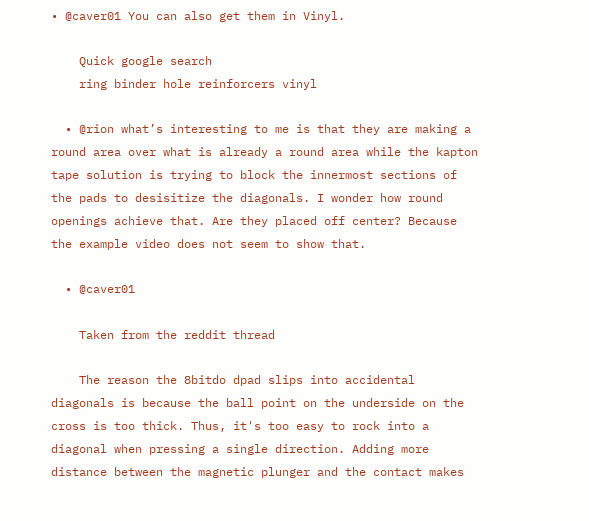• @caver01 You can also get them in Vinyl.

    Quick google search
    ring binder hole reinforcers vinyl

  • @rion what’s interesting to me is that they are making a round area over what is already a round area while the kapton tape solution is trying to block the innermost sections of the pads to desisitize the diagonals. I wonder how round openings achieve that. Are they placed off center? Because the example video does not seem to show that.

  • @caver01

    Taken from the reddit thread

    The reason the 8bitdo dpad slips into accidental diagonals is because the ball point on the underside on the cross is too thick. Thus, it's too easy to rock into a diagonal when pressing a single direction. Adding more distance between the magnetic plunger and the contact makes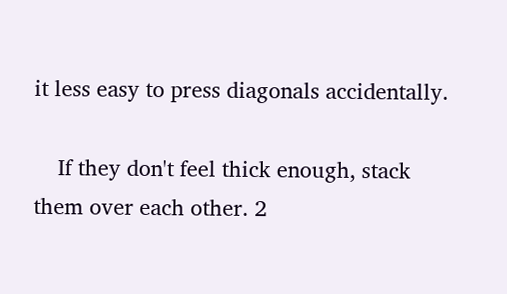it less easy to press diagonals accidentally.

    If they don't feel thick enough, stack them over each other. 2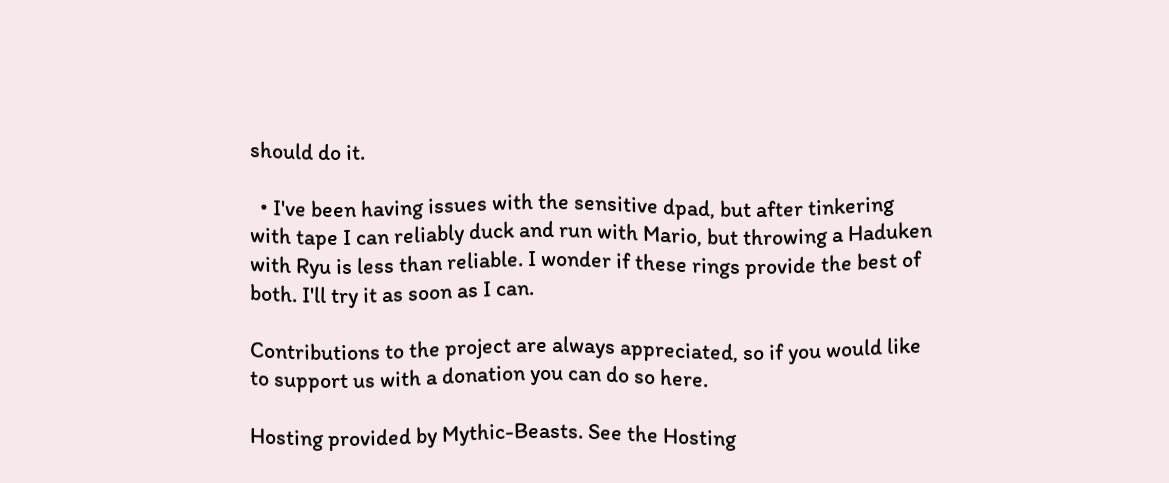should do it.

  • I've been having issues with the sensitive dpad, but after tinkering with tape I can reliably duck and run with Mario, but throwing a Haduken with Ryu is less than reliable. I wonder if these rings provide the best of both. I'll try it as soon as I can.

Contributions to the project are always appreciated, so if you would like to support us with a donation you can do so here.

Hosting provided by Mythic-Beasts. See the Hosting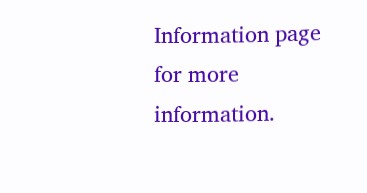Information page for more information.